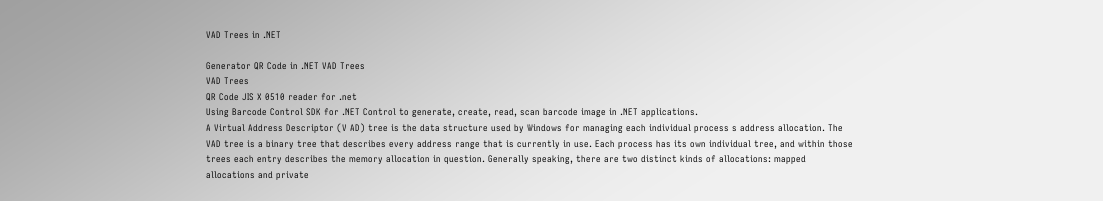VAD Trees in .NET

Generator QR Code in .NET VAD Trees
VAD Trees
QR Code JIS X 0510 reader for .net
Using Barcode Control SDK for .NET Control to generate, create, read, scan barcode image in .NET applications.
A Virtual Address Descriptor (V AD) tree is the data structure used by Windows for managing each individual process s address allocation. The VAD tree is a binary tree that describes every address range that is currently in use. Each process has its own individual tree, and within those trees each entry describes the memory allocation in question. Generally speaking, there are two distinct kinds of allocations: mapped allocations and private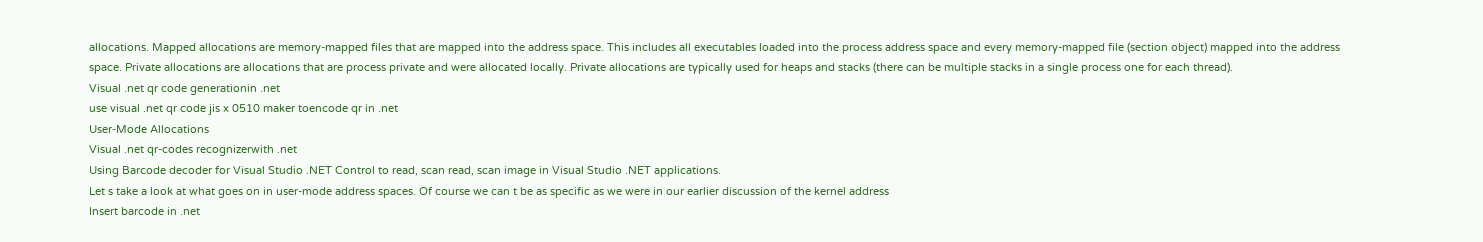allocations. Mapped allocations are memory-mapped files that are mapped into the address space. This includes all executables loaded into the process address space and every memory-mapped file (section object) mapped into the address space. Private allocations are allocations that are process private and were allocated locally. Private allocations are typically used for heaps and stacks (there can be multiple stacks in a single process one for each thread).
Visual .net qr code generationin .net
use visual .net qr code jis x 0510 maker toencode qr in .net
User-Mode Allocations
Visual .net qr-codes recognizerwith .net
Using Barcode decoder for Visual Studio .NET Control to read, scan read, scan image in Visual Studio .NET applications.
Let s take a look at what goes on in user-mode address spaces. Of course we can t be as specific as we were in our earlier discussion of the kernel address
Insert barcode in .net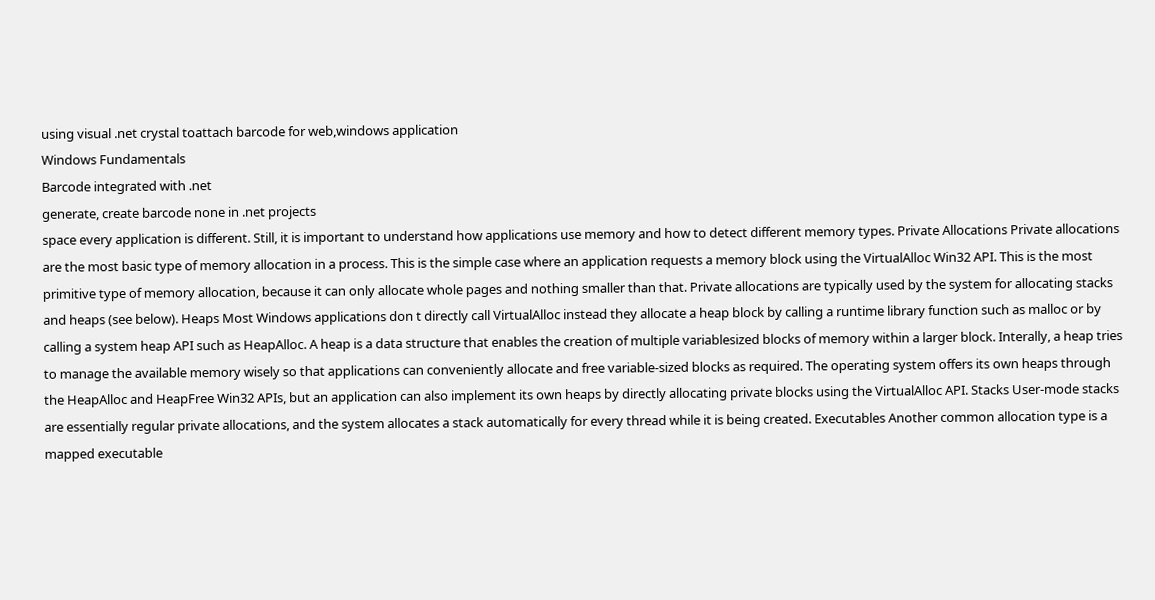using visual .net crystal toattach barcode for web,windows application
Windows Fundamentals
Barcode integrated with .net
generate, create barcode none in .net projects
space every application is different. Still, it is important to understand how applications use memory and how to detect different memory types. Private Allocations Private allocations are the most basic type of memory allocation in a process. This is the simple case where an application requests a memory block using the VirtualAlloc Win32 API. This is the most primitive type of memory allocation, because it can only allocate whole pages and nothing smaller than that. Private allocations are typically used by the system for allocating stacks and heaps (see below). Heaps Most Windows applications don t directly call VirtualAlloc instead they allocate a heap block by calling a runtime library function such as malloc or by calling a system heap API such as HeapAlloc. A heap is a data structure that enables the creation of multiple variablesized blocks of memory within a larger block. Interally, a heap tries to manage the available memory wisely so that applications can conveniently allocate and free variable-sized blocks as required. The operating system offers its own heaps through the HeapAlloc and HeapFree Win32 APIs, but an application can also implement its own heaps by directly allocating private blocks using the VirtualAlloc API. Stacks User-mode stacks are essentially regular private allocations, and the system allocates a stack automatically for every thread while it is being created. Executables Another common allocation type is a mapped executable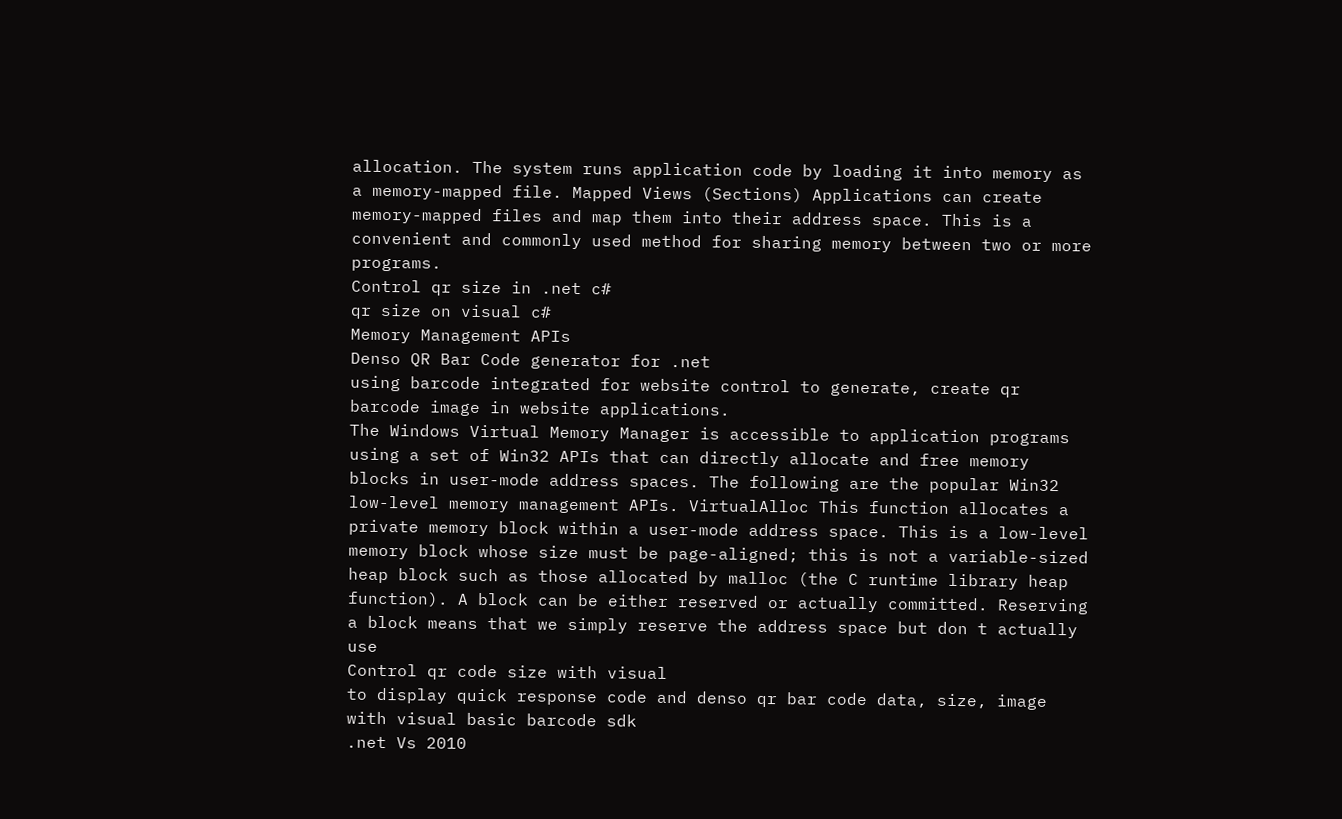allocation. The system runs application code by loading it into memory as a memory-mapped file. Mapped Views (Sections) Applications can create memory-mapped files and map them into their address space. This is a convenient and commonly used method for sharing memory between two or more programs.
Control qr size in .net c#
qr size on visual c#
Memory Management APIs
Denso QR Bar Code generator for .net
using barcode integrated for website control to generate, create qr barcode image in website applications.
The Windows Virtual Memory Manager is accessible to application programs using a set of Win32 APIs that can directly allocate and free memory blocks in user-mode address spaces. The following are the popular Win32 low-level memory management APIs. VirtualAlloc This function allocates a private memory block within a user-mode address space. This is a low-level memory block whose size must be page-aligned; this is not a variable-sized heap block such as those allocated by malloc (the C runtime library heap function). A block can be either reserved or actually committed. Reserving a block means that we simply reserve the address space but don t actually use
Control qr code size with visual
to display quick response code and denso qr bar code data, size, image with visual basic barcode sdk
.net Vs 2010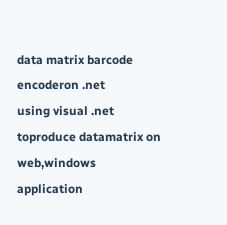data matrix barcode encoderon .net
using visual .net toproduce datamatrix on web,windows application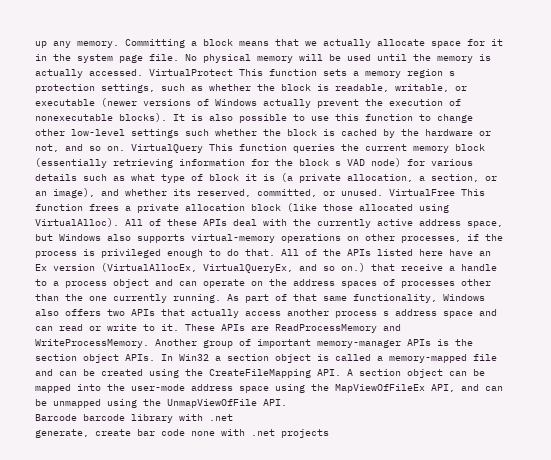up any memory. Committing a block means that we actually allocate space for it in the system page file. No physical memory will be used until the memory is actually accessed. VirtualProtect This function sets a memory region s protection settings, such as whether the block is readable, writable, or executable (newer versions of Windows actually prevent the execution of nonexecutable blocks). It is also possible to use this function to change other low-level settings such whether the block is cached by the hardware or not, and so on. VirtualQuery This function queries the current memory block (essentially retrieving information for the block s VAD node) for various details such as what type of block it is (a private allocation, a section, or an image), and whether its reserved, committed, or unused. VirtualFree This function frees a private allocation block (like those allocated using VirtualAlloc). All of these APIs deal with the currently active address space, but Windows also supports virtual-memory operations on other processes, if the process is privileged enough to do that. All of the APIs listed here have an Ex version (VirtualAllocEx, VirtualQueryEx, and so on.) that receive a handle to a process object and can operate on the address spaces of processes other than the one currently running. As part of that same functionality, Windows also offers two APIs that actually access another process s address space and can read or write to it. These APIs are ReadProcessMemory and WriteProcessMemory. Another group of important memory-manager APIs is the section object APIs. In Win32 a section object is called a memory-mapped file and can be created using the CreateFileMapping API. A section object can be mapped into the user-mode address space using the MapViewOfFileEx API, and can be unmapped using the UnmapViewOfFile API.
Barcode barcode library with .net
generate, create bar code none with .net projects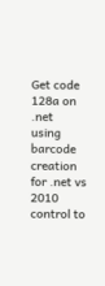Get code 128a on .net
using barcode creation for .net vs 2010 control to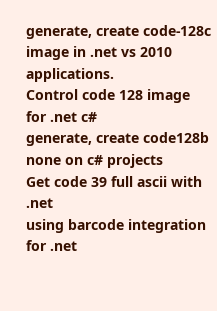generate, create code-128c image in .net vs 2010 applications.
Control code 128 image for .net c#
generate, create code128b none on c# projects
Get code 39 full ascii with .net
using barcode integration for .net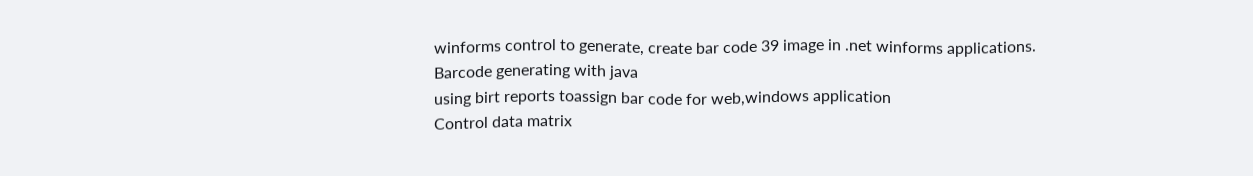winforms control to generate, create bar code 39 image in .net winforms applications.
Barcode generating with java
using birt reports toassign bar code for web,windows application
Control data matrix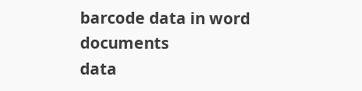barcode data in word documents
data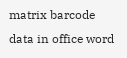matrix barcode data in office word